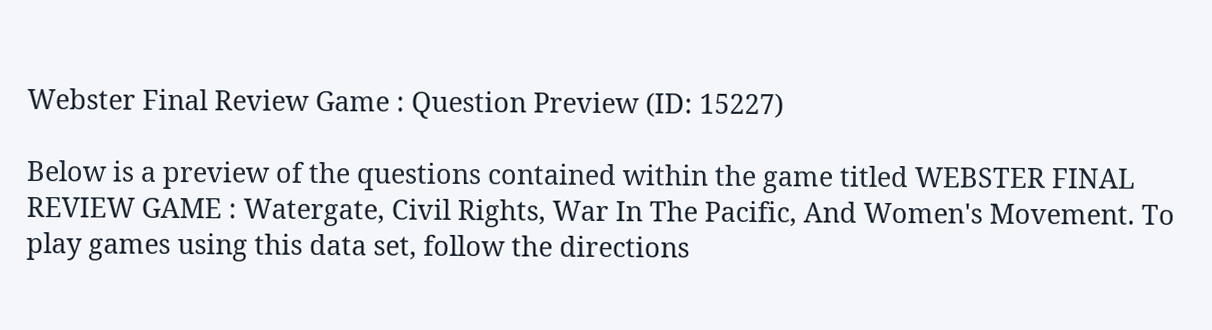Webster Final Review Game : Question Preview (ID: 15227)

Below is a preview of the questions contained within the game titled WEBSTER FINAL REVIEW GAME : Watergate, Civil Rights, War In The Pacific, And Women's Movement. To play games using this data set, follow the directions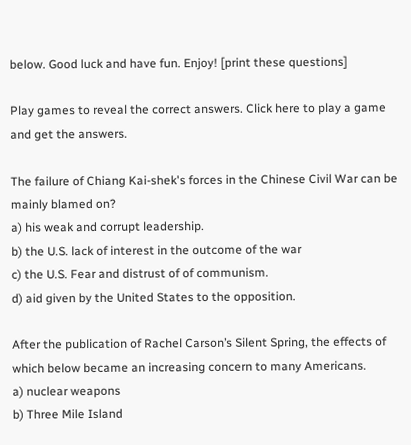below. Good luck and have fun. Enjoy! [print these questions]

Play games to reveal the correct answers. Click here to play a game and get the answers.

The failure of Chiang Kai-shek's forces in the Chinese Civil War can be mainly blamed on?
a) his weak and corrupt leadership.
b) the U.S. lack of interest in the outcome of the war
c) the U.S. Fear and distrust of of communism.
d) aid given by the United States to the opposition.

After the publication of Rachel Carson’s Silent Spring, the effects of which below became an increasing concern to many Americans.
a) nuclear weapons
b) Three Mile Island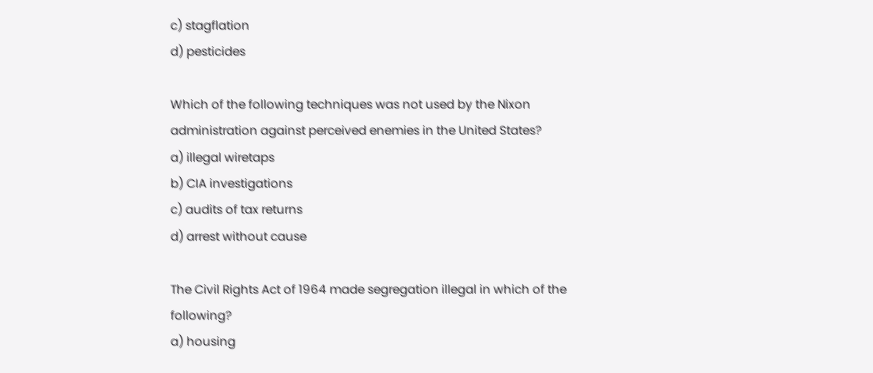c) stagflation
d) pesticides

Which of the following techniques was not used by the Nixon administration against perceived enemies in the United States?
a) illegal wiretaps
b) CIA investigations
c) audits of tax returns
d) arrest without cause

The Civil Rights Act of 1964 made segregation illegal in which of the following?
a) housing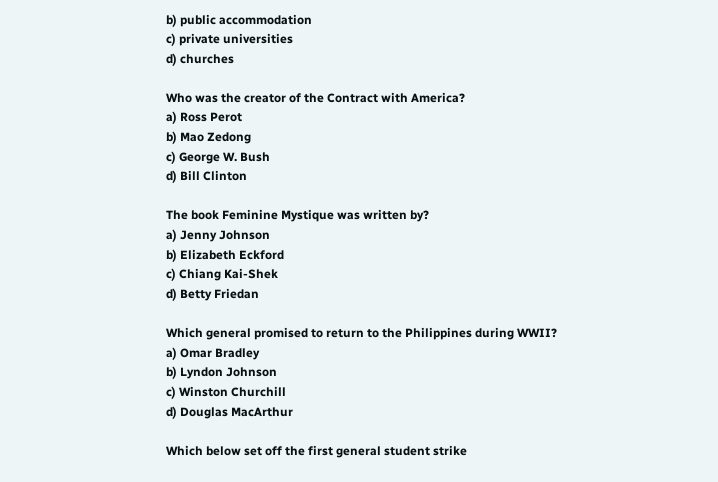b) public accommodation
c) private universities
d) churches

Who was the creator of the Contract with America?
a) Ross Perot
b) Mao Zedong
c) George W. Bush
d) Bill Clinton

The book Feminine Mystique was written by?
a) Jenny Johnson
b) Elizabeth Eckford
c) Chiang Kai-Shek
d) Betty Friedan

Which general promised to return to the Philippines during WWII?
a) Omar Bradley
b) Lyndon Johnson
c) Winston Churchill
d) Douglas MacArthur

Which below set off the first general student strike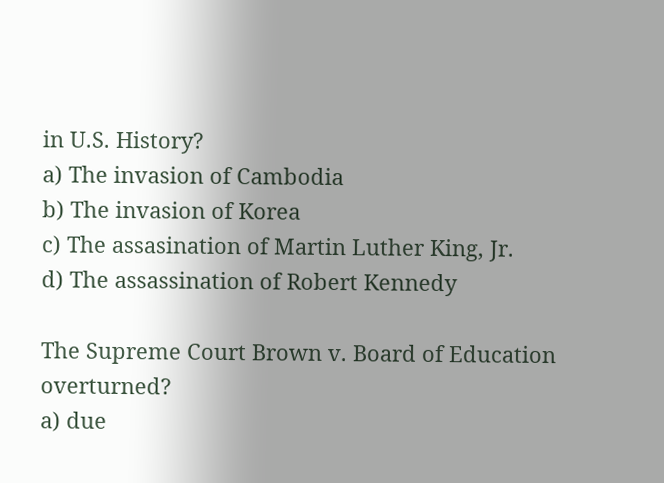in U.S. History?
a) The invasion of Cambodia
b) The invasion of Korea
c) The assasination of Martin Luther King, Jr.
d) The assassination of Robert Kennedy

The Supreme Court Brown v. Board of Education overturned?
a) due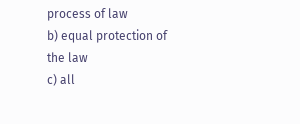process of law
b) equal protection of the law
c) all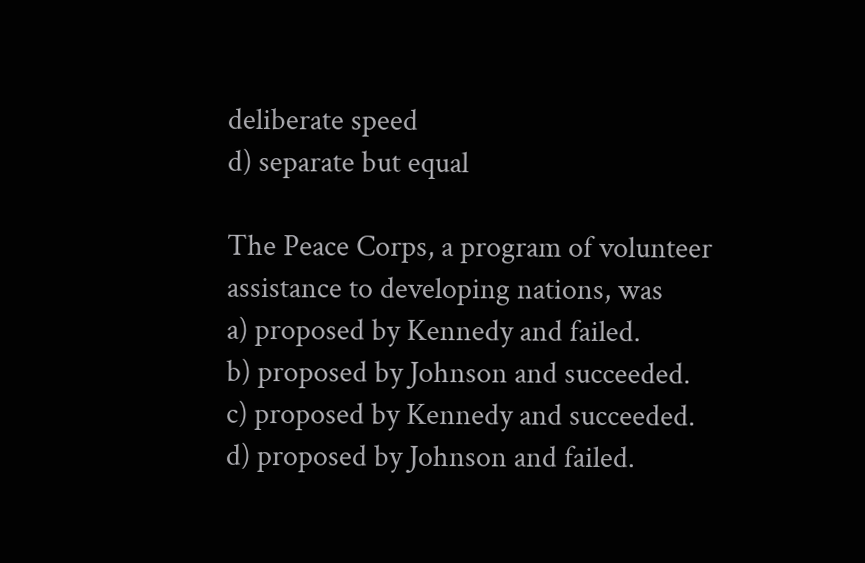deliberate speed
d) separate but equal

The Peace Corps, a program of volunteer assistance to developing nations, was
a) proposed by Kennedy and failed.
b) proposed by Johnson and succeeded.
c) proposed by Kennedy and succeeded.
d) proposed by Johnson and failed.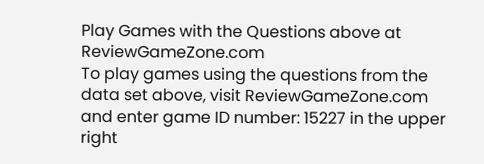Play Games with the Questions above at ReviewGameZone.com
To play games using the questions from the data set above, visit ReviewGameZone.com and enter game ID number: 15227 in the upper right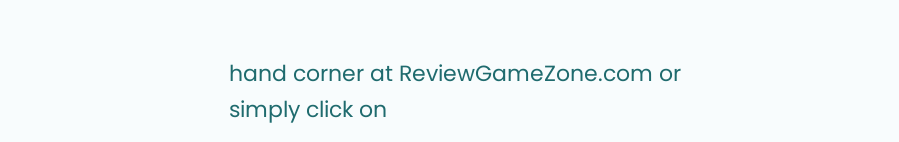hand corner at ReviewGameZone.com or simply click on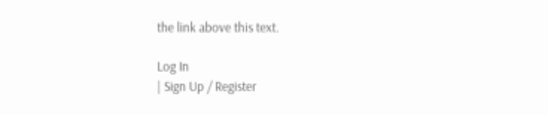the link above this text.

Log In
| Sign Up / Register